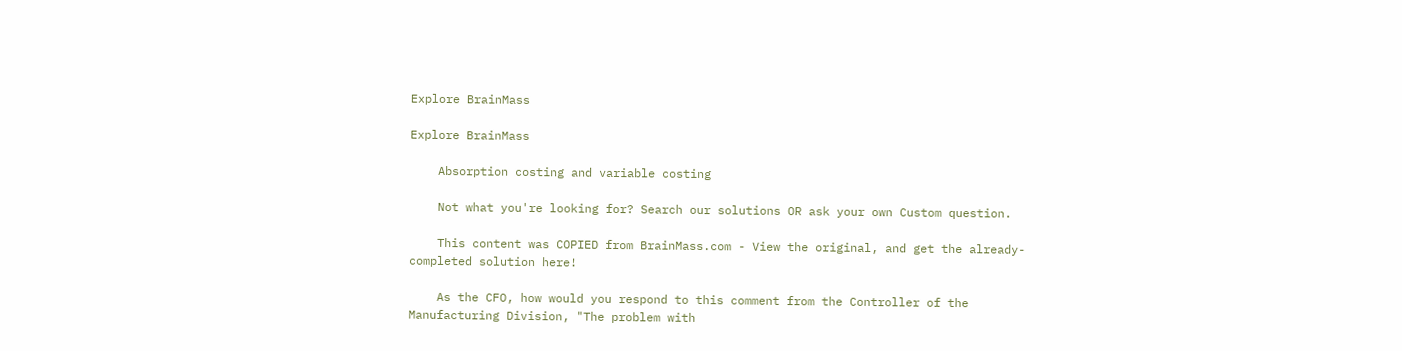Explore BrainMass

Explore BrainMass

    Absorption costing and variable costing

    Not what you're looking for? Search our solutions OR ask your own Custom question.

    This content was COPIED from BrainMass.com - View the original, and get the already-completed solution here!

    As the CFO, how would you respond to this comment from the Controller of the Manufacturing Division, "The problem with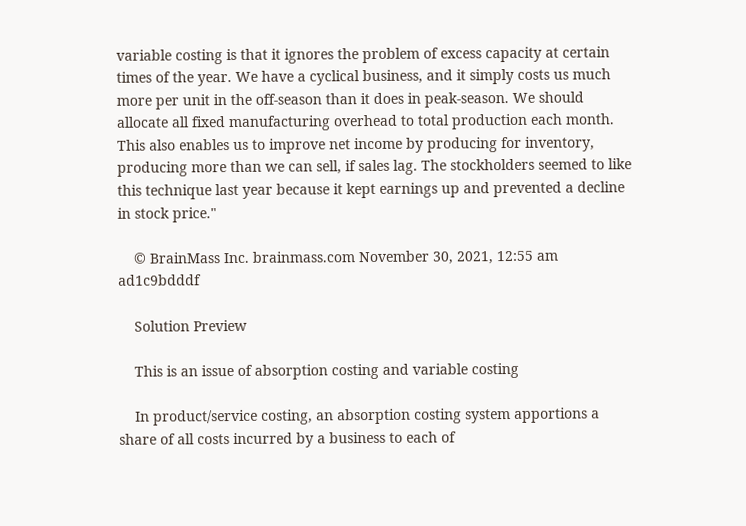variable costing is that it ignores the problem of excess capacity at certain times of the year. We have a cyclical business, and it simply costs us much more per unit in the off-season than it does in peak-season. We should allocate all fixed manufacturing overhead to total production each month. This also enables us to improve net income by producing for inventory, producing more than we can sell, if sales lag. The stockholders seemed to like this technique last year because it kept earnings up and prevented a decline in stock price."

    © BrainMass Inc. brainmass.com November 30, 2021, 12:55 am ad1c9bdddf

    Solution Preview

    This is an issue of absorption costing and variable costing

    In product/service costing, an absorption costing system apportions a share of all costs incurred by a business to each of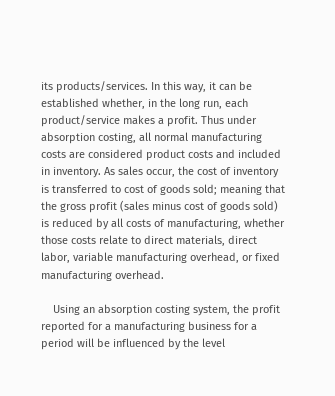its products/services. In this way, it can be established whether, in the long run, each product/service makes a profit. Thus under absorption costing, all normal manufacturing costs are considered product costs and included in inventory. As sales occur, the cost of inventory is transferred to cost of goods sold; meaning that the gross profit (sales minus cost of goods sold) is reduced by all costs of manufacturing, whether those costs relate to direct materials, direct labor, variable manufacturing overhead, or fixed manufacturing overhead.

    Using an absorption costing system, the profit reported for a manufacturing business for a period will be influenced by the level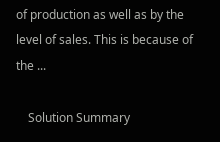of production as well as by the level of sales. This is because of the ...

    Solution Summary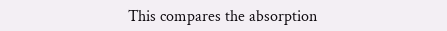This compares the absorption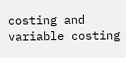costing and variable costing